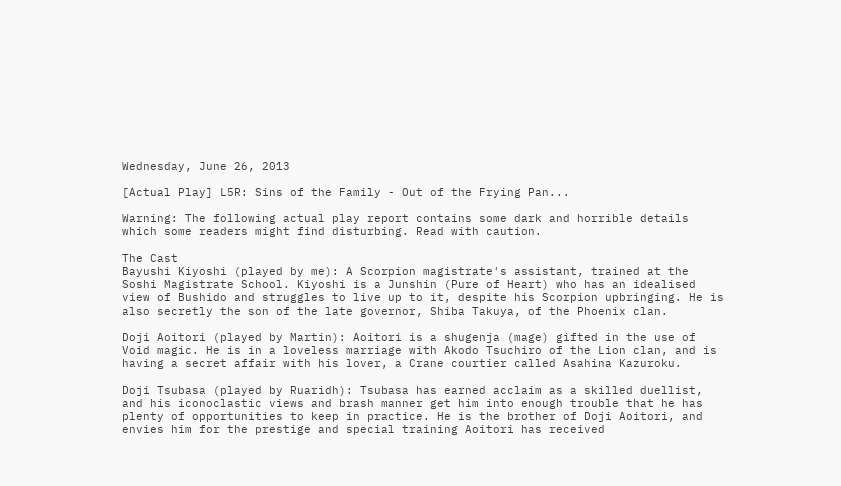Wednesday, June 26, 2013

[Actual Play] L5R: Sins of the Family - Out of the Frying Pan...

Warning: The following actual play report contains some dark and horrible details which some readers might find disturbing. Read with caution.

The Cast
Bayushi Kiyoshi (played by me): A Scorpion magistrate's assistant, trained at the Soshi Magistrate School. Kiyoshi is a Junshin (Pure of Heart) who has an idealised view of Bushido and struggles to live up to it, despite his Scorpion upbringing. He is also secretly the son of the late governor, Shiba Takuya, of the Phoenix clan.

Doji Aoitori (played by Martin): Aoitori is a shugenja (mage) gifted in the use of Void magic. He is in a loveless marriage with Akodo Tsuchiro of the Lion clan, and is having a secret affair with his lover, a Crane courtier called Asahina Kazuroku.

Doji Tsubasa (played by Ruaridh): Tsubasa has earned acclaim as a skilled duellist, and his iconoclastic views and brash manner get him into enough trouble that he has plenty of opportunities to keep in practice. He is the brother of Doji Aoitori, and envies him for the prestige and special training Aoitori has received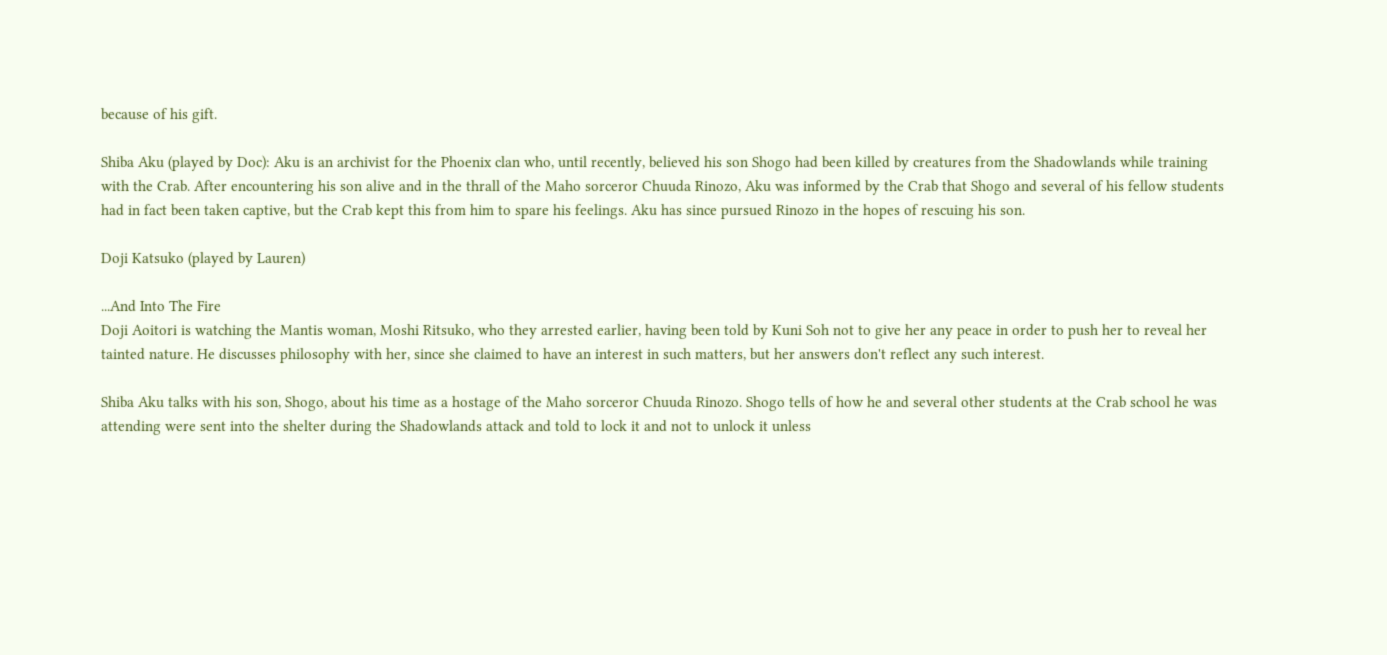because of his gift.

Shiba Aku (played by Doc): Aku is an archivist for the Phoenix clan who, until recently, believed his son Shogo had been killed by creatures from the Shadowlands while training with the Crab. After encountering his son alive and in the thrall of the Maho sorceror Chuuda Rinozo, Aku was informed by the Crab that Shogo and several of his fellow students had in fact been taken captive, but the Crab kept this from him to spare his feelings. Aku has since pursued Rinozo in the hopes of rescuing his son.

Doji Katsuko (played by Lauren)

...And Into The Fire
Doji Aoitori is watching the Mantis woman, Moshi Ritsuko, who they arrested earlier, having been told by Kuni Soh not to give her any peace in order to push her to reveal her tainted nature. He discusses philosophy with her, since she claimed to have an interest in such matters, but her answers don't reflect any such interest.

Shiba Aku talks with his son, Shogo, about his time as a hostage of the Maho sorceror Chuuda Rinozo. Shogo tells of how he and several other students at the Crab school he was attending were sent into the shelter during the Shadowlands attack and told to lock it and not to unlock it unless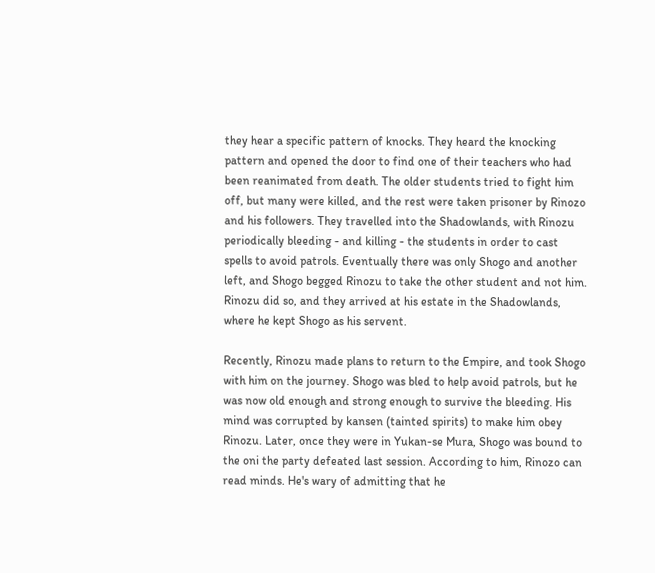they hear a specific pattern of knocks. They heard the knocking pattern and opened the door to find one of their teachers who had been reanimated from death. The older students tried to fight him off, but many were killed, and the rest were taken prisoner by Rinozo and his followers. They travelled into the Shadowlands, with Rinozu periodically bleeding - and killing - the students in order to cast spells to avoid patrols. Eventually there was only Shogo and another left, and Shogo begged Rinozu to take the other student and not him. Rinozu did so, and they arrived at his estate in the Shadowlands, where he kept Shogo as his servent.

Recently, Rinozu made plans to return to the Empire, and took Shogo with him on the journey. Shogo was bled to help avoid patrols, but he was now old enough and strong enough to survive the bleeding. His mind was corrupted by kansen (tainted spirits) to make him obey Rinozu. Later, once they were in Yukan-se Mura, Shogo was bound to the oni the party defeated last session. According to him, Rinozo can read minds. He's wary of admitting that he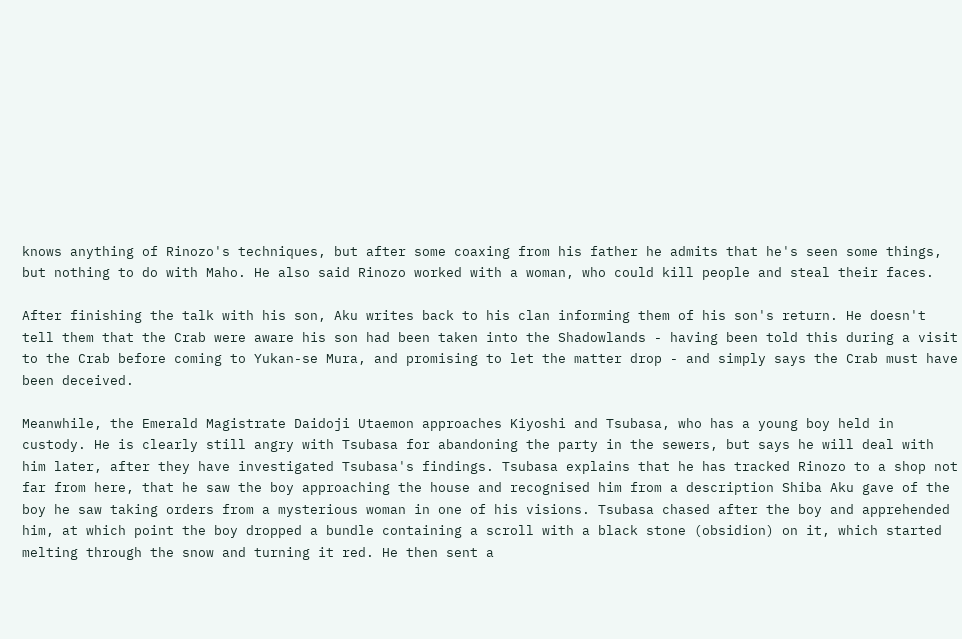knows anything of Rinozo's techniques, but after some coaxing from his father he admits that he's seen some things, but nothing to do with Maho. He also said Rinozo worked with a woman, who could kill people and steal their faces.

After finishing the talk with his son, Aku writes back to his clan informing them of his son's return. He doesn't tell them that the Crab were aware his son had been taken into the Shadowlands - having been told this during a visit to the Crab before coming to Yukan-se Mura, and promising to let the matter drop - and simply says the Crab must have been deceived.

Meanwhile, the Emerald Magistrate Daidoji Utaemon approaches Kiyoshi and Tsubasa, who has a young boy held in custody. He is clearly still angry with Tsubasa for abandoning the party in the sewers, but says he will deal with him later, after they have investigated Tsubasa's findings. Tsubasa explains that he has tracked Rinozo to a shop not far from here, that he saw the boy approaching the house and recognised him from a description Shiba Aku gave of the boy he saw taking orders from a mysterious woman in one of his visions. Tsubasa chased after the boy and apprehended him, at which point the boy dropped a bundle containing a scroll with a black stone (obsidion) on it, which started melting through the snow and turning it red. He then sent a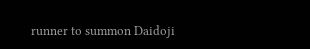runner to summon Daidoji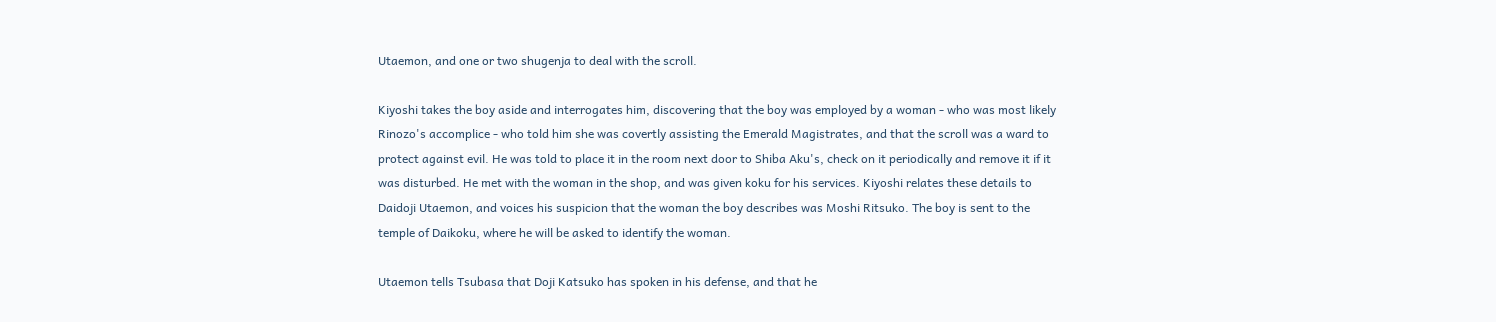Utaemon, and one or two shugenja to deal with the scroll.

Kiyoshi takes the boy aside and interrogates him, discovering that the boy was employed by a woman - who was most likely Rinozo's accomplice - who told him she was covertly assisting the Emerald Magistrates, and that the scroll was a ward to protect against evil. He was told to place it in the room next door to Shiba Aku's, check on it periodically and remove it if it was disturbed. He met with the woman in the shop, and was given koku for his services. Kiyoshi relates these details to Daidoji Utaemon, and voices his suspicion that the woman the boy describes was Moshi Ritsuko. The boy is sent to the temple of Daikoku, where he will be asked to identify the woman.

Utaemon tells Tsubasa that Doji Katsuko has spoken in his defense, and that he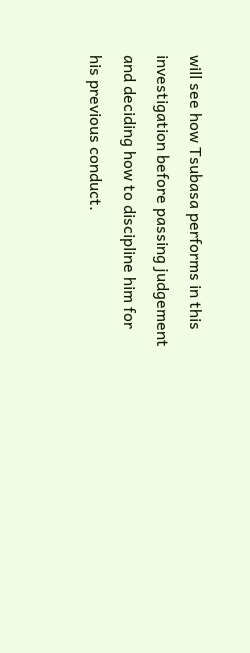will see how Tsubasa performs in this investigation before passing judgement and deciding how to discipline him for his previous conduct.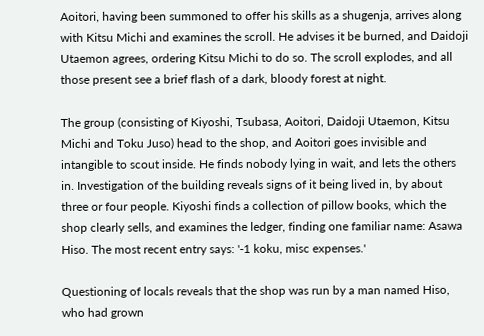Aoitori, having been summoned to offer his skills as a shugenja, arrives along with Kitsu Michi and examines the scroll. He advises it be burned, and Daidoji Utaemon agrees, ordering Kitsu Michi to do so. The scroll explodes, and all those present see a brief flash of a dark, bloody forest at night.

The group (consisting of Kiyoshi, Tsubasa, Aoitori, Daidoji Utaemon, Kitsu Michi and Toku Juso) head to the shop, and Aoitori goes invisible and intangible to scout inside. He finds nobody lying in wait, and lets the others in. Investigation of the building reveals signs of it being lived in, by about three or four people. Kiyoshi finds a collection of pillow books, which the shop clearly sells, and examines the ledger, finding one familiar name: Asawa Hiso. The most recent entry says: '-1 koku, misc expenses.'

Questioning of locals reveals that the shop was run by a man named Hiso, who had grown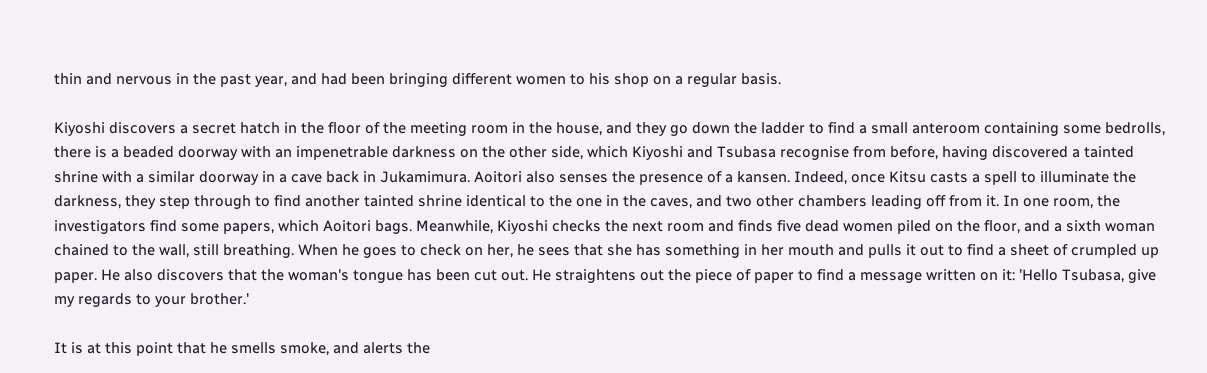thin and nervous in the past year, and had been bringing different women to his shop on a regular basis.

Kiyoshi discovers a secret hatch in the floor of the meeting room in the house, and they go down the ladder to find a small anteroom containing some bedrolls, there is a beaded doorway with an impenetrable darkness on the other side, which Kiyoshi and Tsubasa recognise from before, having discovered a tainted shrine with a similar doorway in a cave back in Jukamimura. Aoitori also senses the presence of a kansen. Indeed, once Kitsu casts a spell to illuminate the darkness, they step through to find another tainted shrine identical to the one in the caves, and two other chambers leading off from it. In one room, the investigators find some papers, which Aoitori bags. Meanwhile, Kiyoshi checks the next room and finds five dead women piled on the floor, and a sixth woman chained to the wall, still breathing. When he goes to check on her, he sees that she has something in her mouth and pulls it out to find a sheet of crumpled up paper. He also discovers that the woman's tongue has been cut out. He straightens out the piece of paper to find a message written on it: 'Hello Tsubasa, give my regards to your brother.'

It is at this point that he smells smoke, and alerts the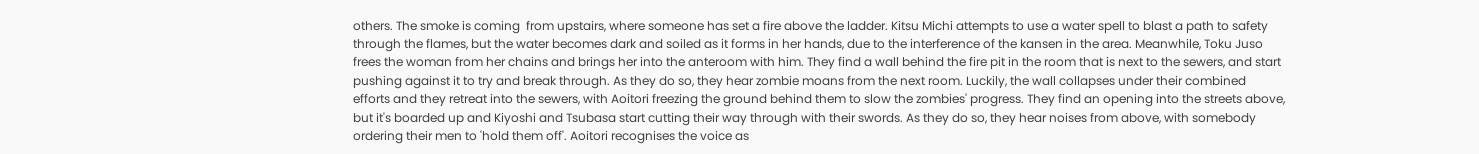others. The smoke is coming  from upstairs, where someone has set a fire above the ladder. Kitsu Michi attempts to use a water spell to blast a path to safety through the flames, but the water becomes dark and soiled as it forms in her hands, due to the interference of the kansen in the area. Meanwhile, Toku Juso frees the woman from her chains and brings her into the anteroom with him. They find a wall behind the fire pit in the room that is next to the sewers, and start pushing against it to try and break through. As they do so, they hear zombie moans from the next room. Luckily, the wall collapses under their combined efforts and they retreat into the sewers, with Aoitori freezing the ground behind them to slow the zombies' progress. They find an opening into the streets above, but it's boarded up and Kiyoshi and Tsubasa start cutting their way through with their swords. As they do so, they hear noises from above, with somebody ordering their men to 'hold them off'. Aoitori recognises the voice as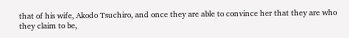that of his wife, Akodo Tsuchiro, and once they are able to convince her that they are who they claim to be,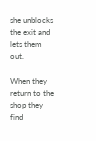she unblocks the exit and lets them out.

When they return to the shop they find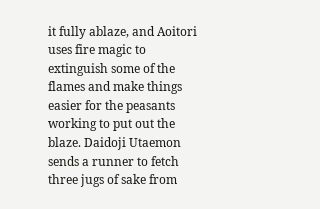it fully ablaze, and Aoitori uses fire magic to extinguish some of the flames and make things easier for the peasants working to put out the blaze. Daidoji Utaemon sends a runner to fetch three jugs of sake from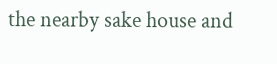the nearby sake house and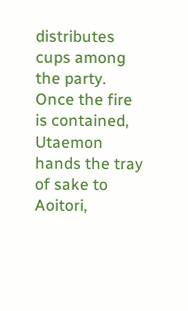distributes cups among the party. Once the fire is contained, Utaemon hands the tray of sake to Aoitori,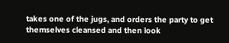takes one of the jugs, and orders the party to get themselves cleansed and then look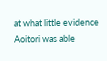at what little evidence Aoitori was able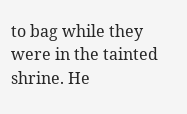to bag while they were in the tainted shrine. He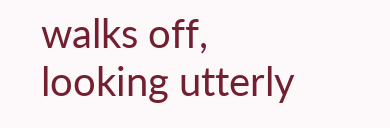walks off, looking utterly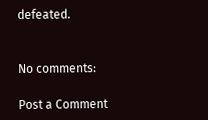defeated.


No comments:

Post a Comment